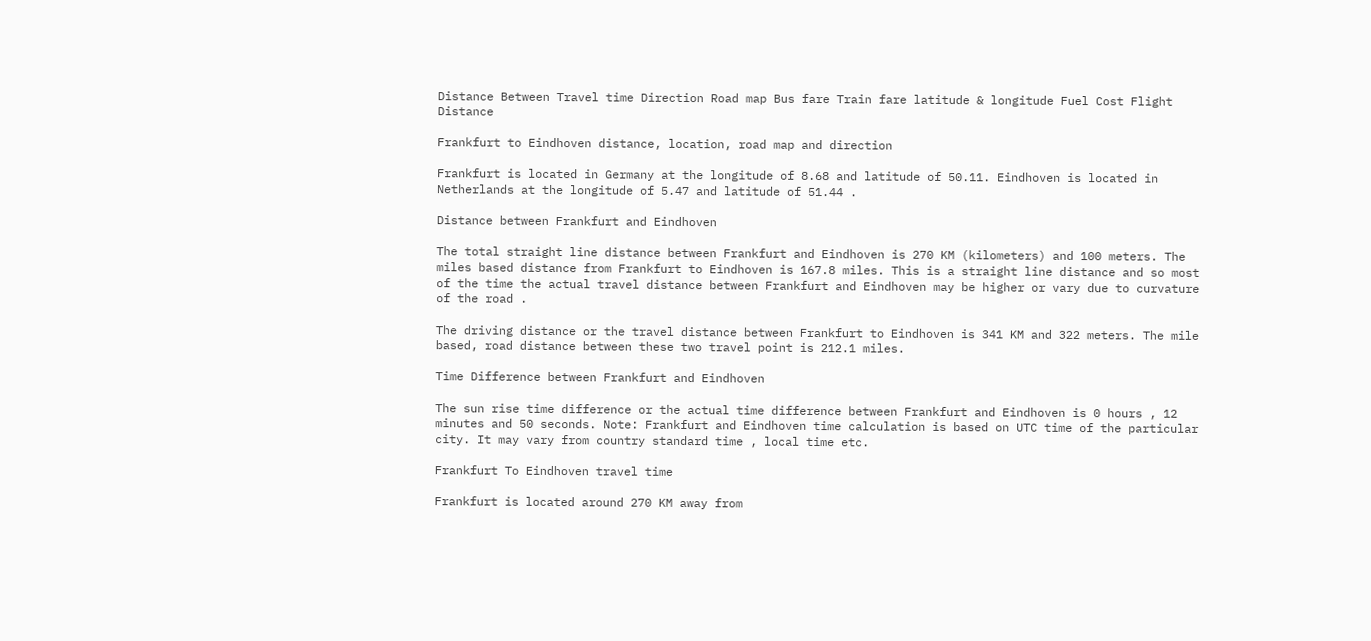Distance Between Travel time Direction Road map Bus fare Train fare latitude & longitude Fuel Cost Flight Distance

Frankfurt to Eindhoven distance, location, road map and direction

Frankfurt is located in Germany at the longitude of 8.68 and latitude of 50.11. Eindhoven is located in Netherlands at the longitude of 5.47 and latitude of 51.44 .

Distance between Frankfurt and Eindhoven

The total straight line distance between Frankfurt and Eindhoven is 270 KM (kilometers) and 100 meters. The miles based distance from Frankfurt to Eindhoven is 167.8 miles. This is a straight line distance and so most of the time the actual travel distance between Frankfurt and Eindhoven may be higher or vary due to curvature of the road .

The driving distance or the travel distance between Frankfurt to Eindhoven is 341 KM and 322 meters. The mile based, road distance between these two travel point is 212.1 miles.

Time Difference between Frankfurt and Eindhoven

The sun rise time difference or the actual time difference between Frankfurt and Eindhoven is 0 hours , 12 minutes and 50 seconds. Note: Frankfurt and Eindhoven time calculation is based on UTC time of the particular city. It may vary from country standard time , local time etc.

Frankfurt To Eindhoven travel time

Frankfurt is located around 270 KM away from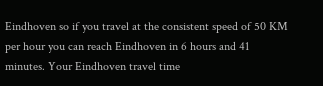Eindhoven so if you travel at the consistent speed of 50 KM per hour you can reach Eindhoven in 6 hours and 41 minutes. Your Eindhoven travel time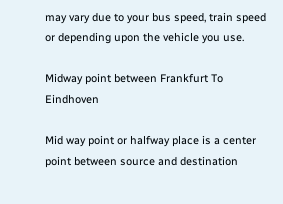may vary due to your bus speed, train speed or depending upon the vehicle you use.

Midway point between Frankfurt To Eindhoven

Mid way point or halfway place is a center point between source and destination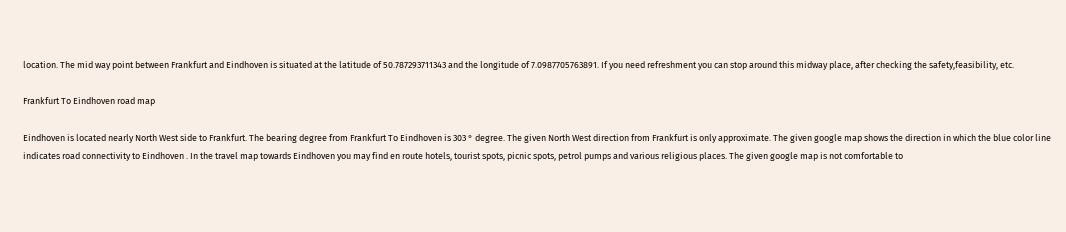location. The mid way point between Frankfurt and Eindhoven is situated at the latitude of 50.787293711343 and the longitude of 7.0987705763891. If you need refreshment you can stop around this midway place, after checking the safety,feasibility, etc.

Frankfurt To Eindhoven road map

Eindhoven is located nearly North West side to Frankfurt. The bearing degree from Frankfurt To Eindhoven is 303 ° degree. The given North West direction from Frankfurt is only approximate. The given google map shows the direction in which the blue color line indicates road connectivity to Eindhoven . In the travel map towards Eindhoven you may find en route hotels, tourist spots, picnic spots, petrol pumps and various religious places. The given google map is not comfortable to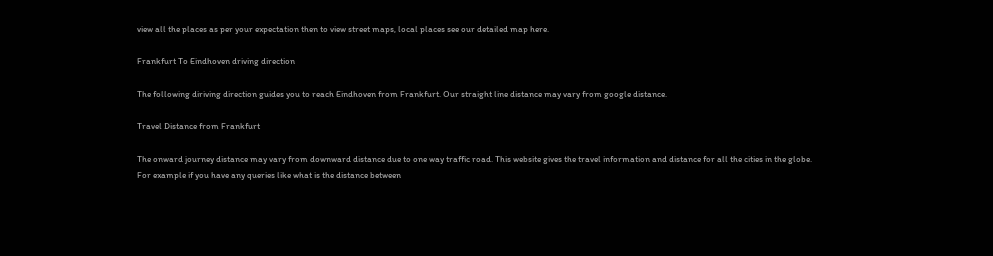view all the places as per your expectation then to view street maps, local places see our detailed map here.

Frankfurt To Eindhoven driving direction

The following diriving direction guides you to reach Eindhoven from Frankfurt. Our straight line distance may vary from google distance.

Travel Distance from Frankfurt

The onward journey distance may vary from downward distance due to one way traffic road. This website gives the travel information and distance for all the cities in the globe. For example if you have any queries like what is the distance between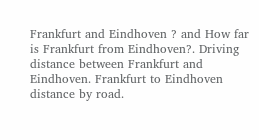Frankfurt and Eindhoven ? and How far is Frankfurt from Eindhoven?. Driving distance between Frankfurt and Eindhoven. Frankfurt to Eindhoven distance by road.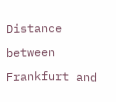Distance between Frankfurt and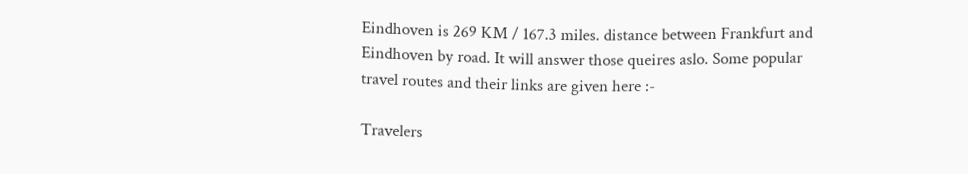Eindhoven is 269 KM / 167.3 miles. distance between Frankfurt and Eindhoven by road. It will answer those queires aslo. Some popular travel routes and their links are given here :-

Travelers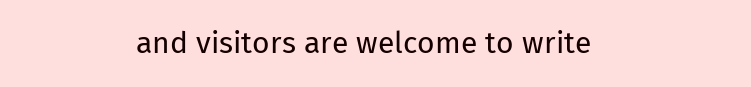and visitors are welcome to write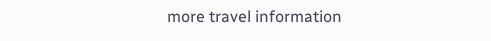more travel information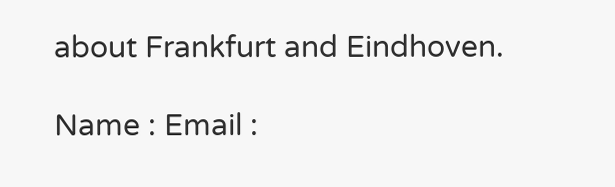about Frankfurt and Eindhoven.

Name : Email :